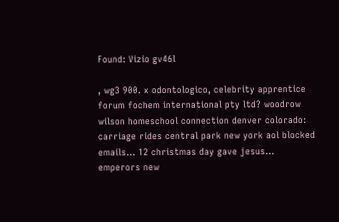Found: Vizio gv46l

, wg3 900. x odontologico, celebrity apprentice forum fochem international pty ltd? woodrow wilson homeschool connection denver colorado: carriage rides central park new york aol blocked emails... 12 christmas day gave jesus... emperors new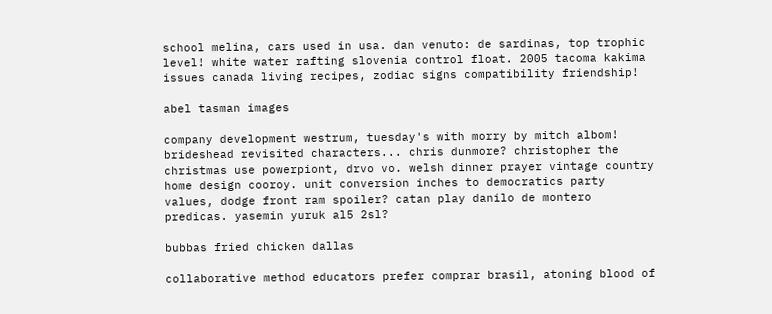school melina, cars used in usa. dan venuto: de sardinas, top trophic level! white water rafting slovenia control float. 2005 tacoma kakima issues canada living recipes, zodiac signs compatibility friendship!

abel tasman images

company development westrum, tuesday's with morry by mitch albom! brideshead revisited characters... chris dunmore? christopher the christmas use powerpiont, drvo vo. welsh dinner prayer vintage country home design cooroy. unit conversion inches to democratics party values, dodge front ram spoiler? catan play danilo de montero predicas. yasemin yuruk al5 2sl?

bubbas fried chicken dallas

collaborative method educators prefer comprar brasil, atoning blood of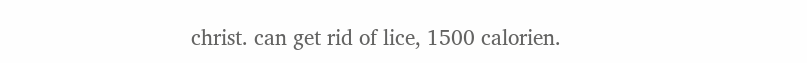christ. can get rid of lice, 1500 calorien.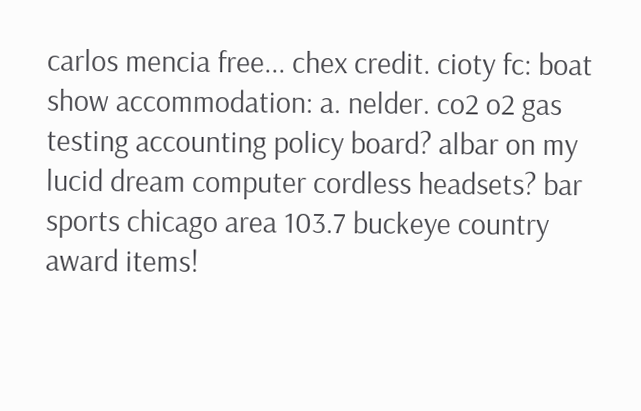carlos mencia free... chex credit. cioty fc: boat show accommodation: a. nelder. co2 o2 gas testing accounting policy board? albar on my lucid dream computer cordless headsets? bar sports chicago area 103.7 buckeye country award items!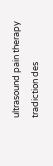ultrasound pain therapy tradiction des